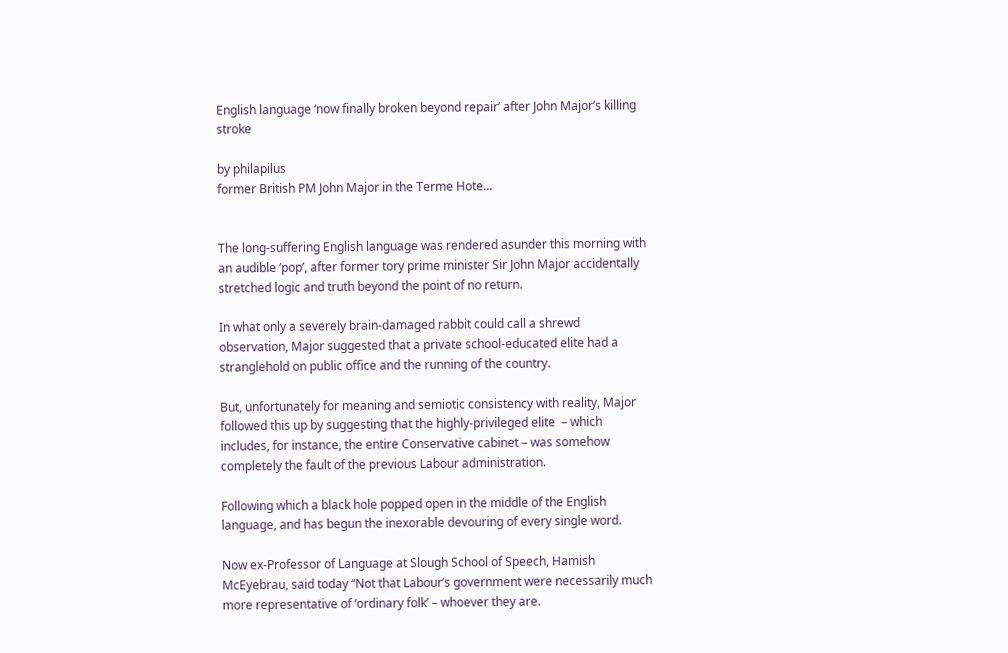English language ‘now finally broken beyond repair’ after John Major’s killing stroke

by philapilus
former British PM John Major in the Terme Hote...


The long-suffering English language was rendered asunder this morning with an audible ‘pop’, after former tory prime minister Sir John Major accidentally stretched logic and truth beyond the point of no return.

In what only a severely brain-damaged rabbit could call a shrewd observation, Major suggested that a private school-educated elite had a stranglehold on public office and the running of the country.

But, unfortunately for meaning and semiotic consistency with reality, Major followed this up by suggesting that the highly-privileged elite  – which includes, for instance, the entire Conservative cabinet – was somehow completely the fault of the previous Labour administration.

Following which a black hole popped open in the middle of the English language, and has begun the inexorable devouring of every single word.

Now ex-Professor of Language at Slough School of Speech, Hamish McEyebrau, said today “Not that Labour’s government were necessarily much more representative of ‘ordinary folk’ – whoever they are.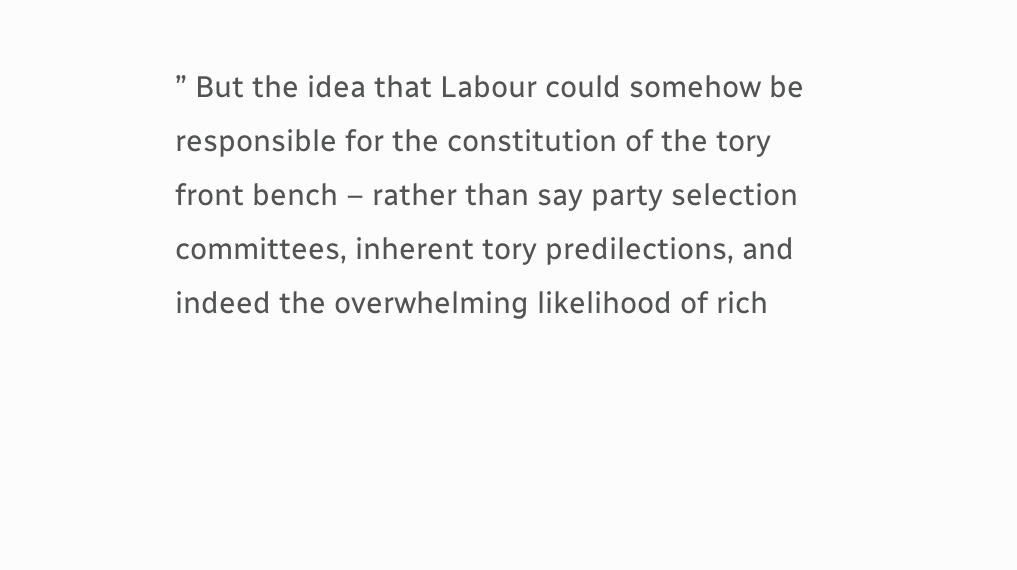” But the idea that Labour could somehow be responsible for the constitution of the tory front bench – rather than say party selection committees, inherent tory predilections, and indeed the overwhelming likelihood of rich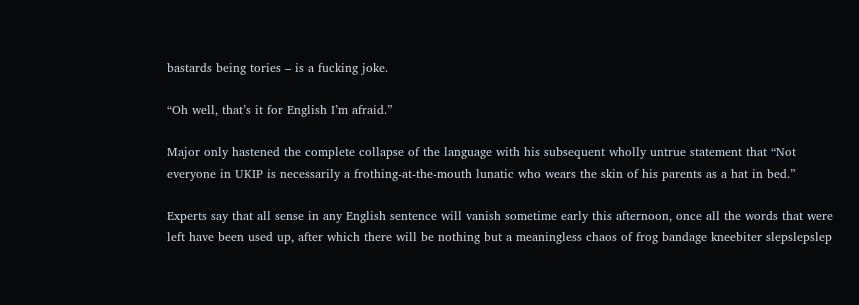bastards being tories – is a fucking joke.

“Oh well, that’s it for English I’m afraid.”

Major only hastened the complete collapse of the language with his subsequent wholly untrue statement that “Not everyone in UKIP is necessarily a frothing-at-the-mouth lunatic who wears the skin of his parents as a hat in bed.”

Experts say that all sense in any English sentence will vanish sometime early this afternoon, once all the words that were left have been used up, after which there will be nothing but a meaningless chaos of frog bandage kneebiter slepslepslep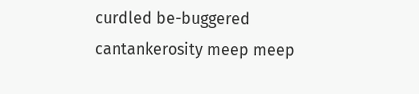curdled be-buggered cantankerosity meep meep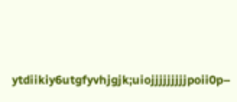ytdiikiy6utgfyvhjgjk;uiojjjjjjjjjpoii0p–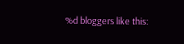%d bloggers like this: